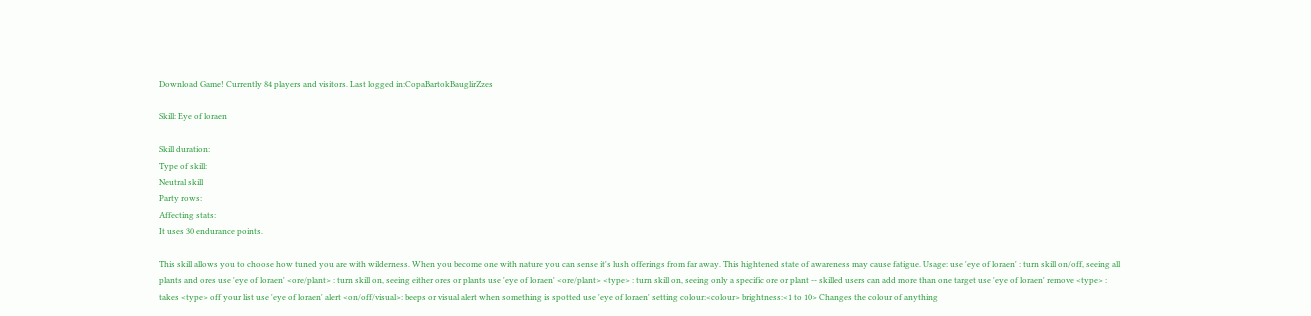Download Game! Currently 84 players and visitors. Last logged in:CopaBartokBauglirZzes

Skill: Eye of loraen

Skill duration:
Type of skill:
Neutral skill
Party rows:
Affecting stats:
It uses 30 endurance points.

This skill allows you to choose how tuned you are with wilderness. When you become one with nature you can sense it's lush offerings from far away. This hightened state of awareness may cause fatigue. Usage: use 'eye of loraen' : turn skill on/off, seeing all plants and ores use 'eye of loraen' <ore/plant> : turn skill on, seeing either ores or plants use 'eye of loraen' <ore/plant> <type> : turn skill on, seeing only a specific ore or plant -- skilled users can add more than one target use 'eye of loraen' remove <type> : takes <type> off your list use 'eye of loraen' alert <on/off/visual>: beeps or visual alert when something is spotted use 'eye of loraen' setting colour:<colour> brightness:<1 to 10> Changes the colour of anything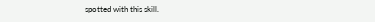spotted with this skill.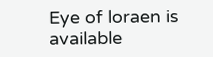Eye of loraen is available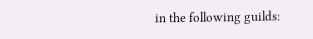in the following guilds: